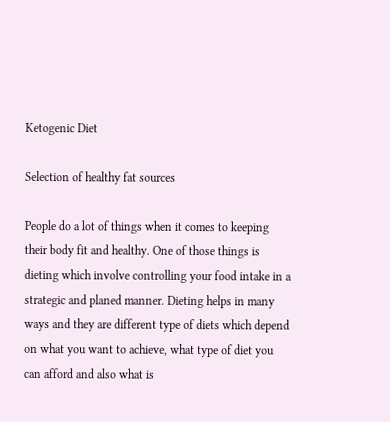Ketogenic Diet

Selection of healthy fat sources

People do a lot of things when it comes to keeping their body fit and healthy. One of those things is dieting which involve controlling your food intake in a strategic and planed manner. Dieting helps in many ways and they are different type of diets which depend on what you want to achieve, what type of diet you can afford and also what is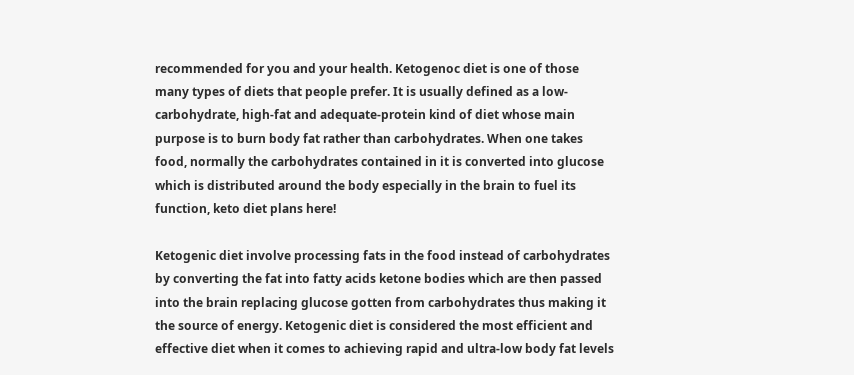recommended for you and your health. Ketogenoc diet is one of those many types of diets that people prefer. It is usually defined as a low-carbohydrate, high-fat and adequate-protein kind of diet whose main purpose is to burn body fat rather than carbohydrates. When one takes food, normally the carbohydrates contained in it is converted into glucose which is distributed around the body especially in the brain to fuel its function, keto diet plans here!

Ketogenic diet involve processing fats in the food instead of carbohydrates by converting the fat into fatty acids ketone bodies which are then passed into the brain replacing glucose gotten from carbohydrates thus making it the source of energy. Ketogenic diet is considered the most efficient and effective diet when it comes to achieving rapid and ultra-low body fat levels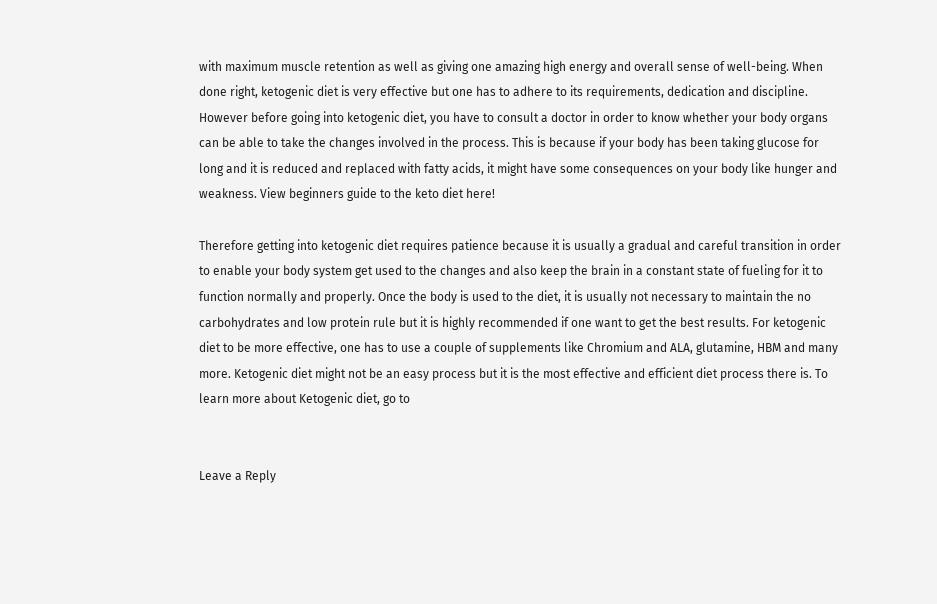with maximum muscle retention as well as giving one amazing high energy and overall sense of well-being. When done right, ketogenic diet is very effective but one has to adhere to its requirements, dedication and discipline. However before going into ketogenic diet, you have to consult a doctor in order to know whether your body organs can be able to take the changes involved in the process. This is because if your body has been taking glucose for long and it is reduced and replaced with fatty acids, it might have some consequences on your body like hunger and weakness. View beginners guide to the keto diet here!

Therefore getting into ketogenic diet requires patience because it is usually a gradual and careful transition in order to enable your body system get used to the changes and also keep the brain in a constant state of fueling for it to function normally and properly. Once the body is used to the diet, it is usually not necessary to maintain the no carbohydrates and low protein rule but it is highly recommended if one want to get the best results. For ketogenic diet to be more effective, one has to use a couple of supplements like Chromium and ALA, glutamine, HBM and many more. Ketogenic diet might not be an easy process but it is the most effective and efficient diet process there is. To learn more about Ketogenic diet, go to


Leave a Reply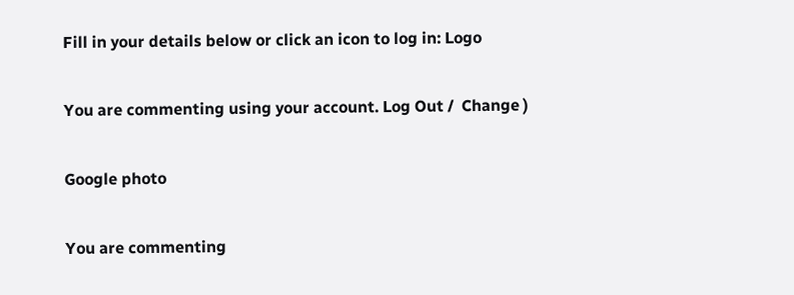Fill in your details below or click an icon to log in: Logo

You are commenting using your account. Log Out /  Change )

Google photo

You are commenting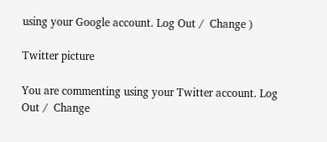using your Google account. Log Out /  Change )

Twitter picture

You are commenting using your Twitter account. Log Out /  Change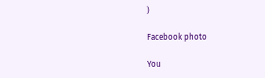)

Facebook photo

You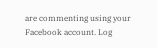are commenting using your Facebook account. Log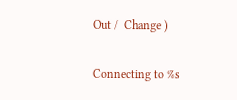Out /  Change )

Connecting to %s